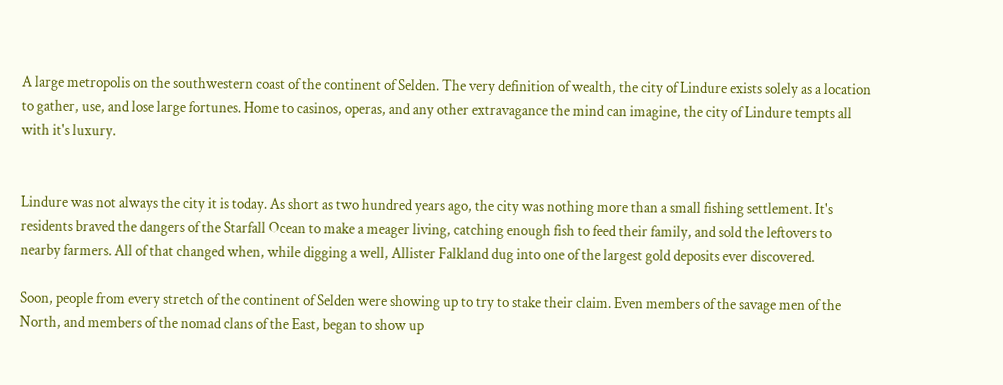A large metropolis on the southwestern coast of the continent of Selden. The very definition of wealth, the city of Lindure exists solely as a location to gather, use, and lose large fortunes. Home to casinos, operas, and any other extravagance the mind can imagine, the city of Lindure tempts all with it's luxury.


Lindure was not always the city it is today. As short as two hundred years ago, the city was nothing more than a small fishing settlement. It's residents braved the dangers of the Starfall Ocean to make a meager living, catching enough fish to feed their family, and sold the leftovers to nearby farmers. All of that changed when, while digging a well, Allister Falkland dug into one of the largest gold deposits ever discovered.

Soon, people from every stretch of the continent of Selden were showing up to try to stake their claim. Even members of the savage men of the North, and members of the nomad clans of the East, began to show up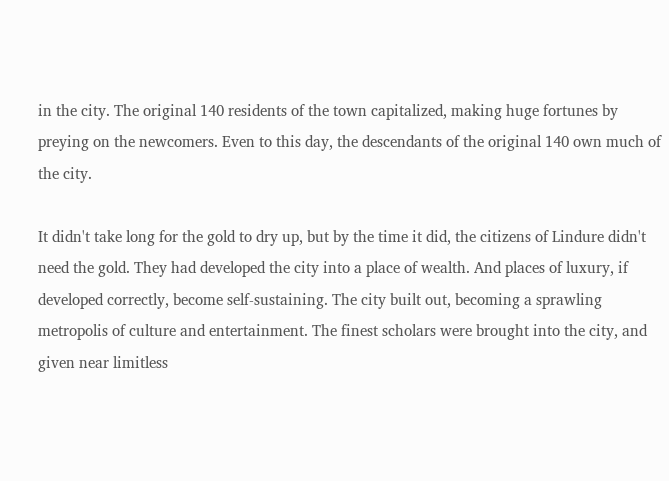in the city. The original 140 residents of the town capitalized, making huge fortunes by preying on the newcomers. Even to this day, the descendants of the original 140 own much of the city.

It didn't take long for the gold to dry up, but by the time it did, the citizens of Lindure didn't need the gold. They had developed the city into a place of wealth. And places of luxury, if developed correctly, become self-sustaining. The city built out, becoming a sprawling metropolis of culture and entertainment. The finest scholars were brought into the city, and given near limitless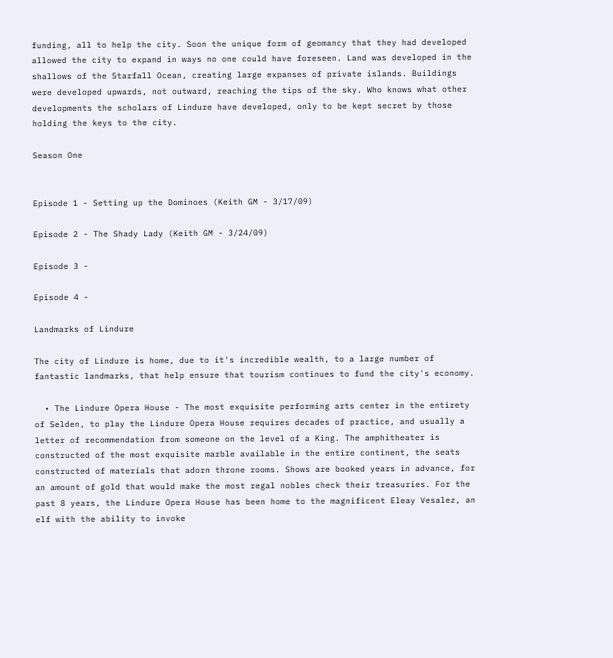funding, all to help the city. Soon the unique form of geomancy that they had developed allowed the city to expand in ways no one could have foreseen. Land was developed in the shallows of the Starfall Ocean, creating large expanses of private islands. Buildings were developed upwards, not outward, reaching the tips of the sky. Who knows what other developments the scholars of Lindure have developed, only to be kept secret by those holding the keys to the city.

Season One


Episode 1 - Setting up the Dominoes (Keith GM - 3/17/09)

Episode 2 - The Shady Lady (Keith GM - 3/24/09)

Episode 3 -

Episode 4 -

Landmarks of Lindure

The city of Lindure is home, due to it's incredible wealth, to a large number of fantastic landmarks, that help ensure that tourism continues to fund the city's economy.

  • The Lindure Opera House - The most exquisite performing arts center in the entirety of Selden, to play the Lindure Opera House requires decades of practice, and usually a letter of recommendation from someone on the level of a King. The amphitheater is constructed of the most exquisite marble available in the entire continent, the seats constructed of materials that adorn throne rooms. Shows are booked years in advance, for an amount of gold that would make the most regal nobles check their treasuries. For the past 8 years, the Lindure Opera House has been home to the magnificent Eleay Vesalez, an elf with the ability to invoke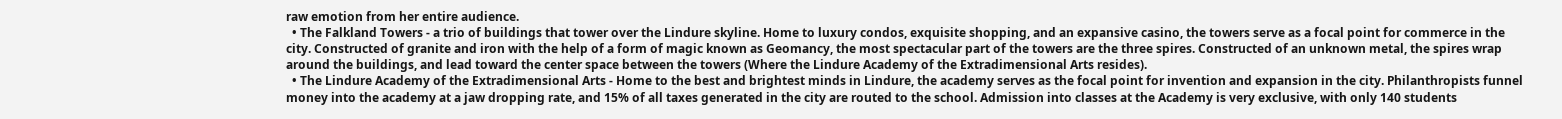raw emotion from her entire audience.
  • The Falkland Towers - a trio of buildings that tower over the Lindure skyline. Home to luxury condos, exquisite shopping, and an expansive casino, the towers serve as a focal point for commerce in the city. Constructed of granite and iron with the help of a form of magic known as Geomancy, the most spectacular part of the towers are the three spires. Constructed of an unknown metal, the spires wrap around the buildings, and lead toward the center space between the towers (Where the Lindure Academy of the Extradimensional Arts resides).
  • The Lindure Academy of the Extradimensional Arts - Home to the best and brightest minds in Lindure, the academy serves as the focal point for invention and expansion in the city. Philanthropists funnel money into the academy at a jaw dropping rate, and 15% of all taxes generated in the city are routed to the school. Admission into classes at the Academy is very exclusive, with only 140 students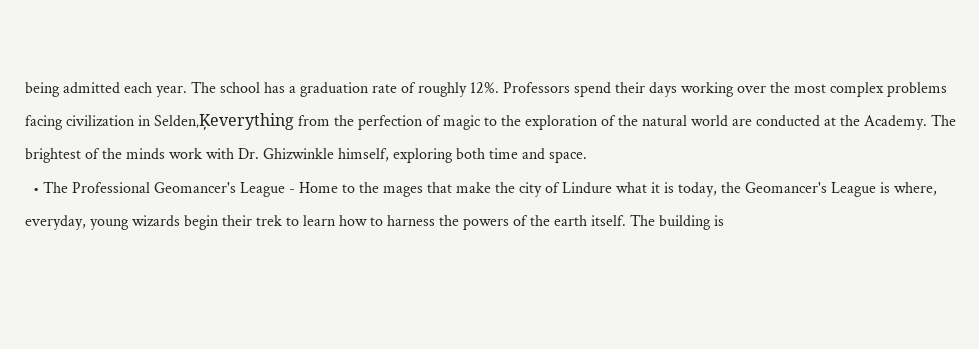being admitted each year. The school has a graduation rate of roughly 12%. Professors spend their days working over the most complex problems facing civilization in Selden‚Ķeverything from the perfection of magic to the exploration of the natural world are conducted at the Academy. The brightest of the minds work with Dr. Ghizwinkle himself, exploring both time and space.
  • The Professional Geomancer's League - Home to the mages that make the city of Lindure what it is today, the Geomancer's League is where, everyday, young wizards begin their trek to learn how to harness the powers of the earth itself. The building is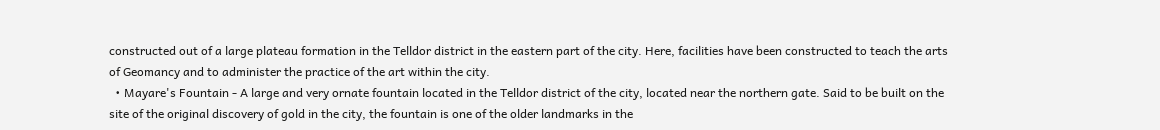constructed out of a large plateau formation in the Telldor district in the eastern part of the city. Here, facilities have been constructed to teach the arts of Geomancy and to administer the practice of the art within the city.
  • Mayare's Fountain - A large and very ornate fountain located in the Telldor district of the city, located near the northern gate. Said to be built on the site of the original discovery of gold in the city, the fountain is one of the older landmarks in the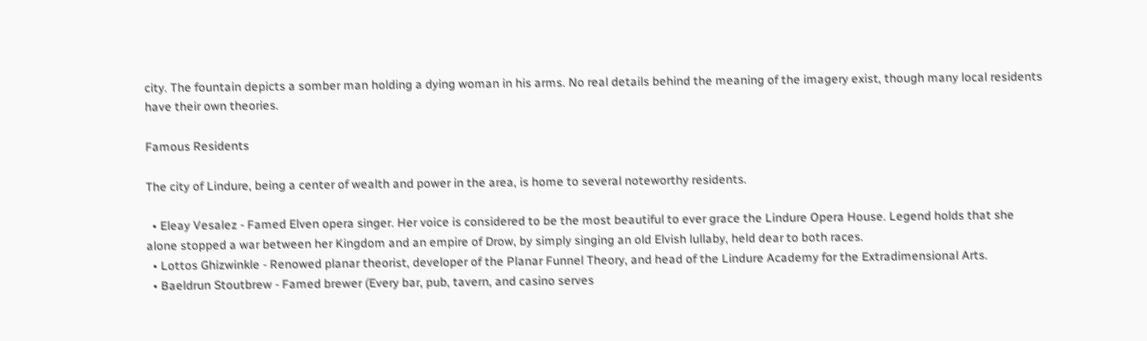city. The fountain depicts a somber man holding a dying woman in his arms. No real details behind the meaning of the imagery exist, though many local residents have their own theories.

Famous Residents

The city of Lindure, being a center of wealth and power in the area, is home to several noteworthy residents.

  • Eleay Vesalez - Famed Elven opera singer. Her voice is considered to be the most beautiful to ever grace the Lindure Opera House. Legend holds that she alone stopped a war between her Kingdom and an empire of Drow, by simply singing an old Elvish lullaby, held dear to both races.
  • Lottos Ghizwinkle - Renowed planar theorist, developer of the Planar Funnel Theory, and head of the Lindure Academy for the Extradimensional Arts.
  • Baeldrun Stoutbrew - Famed brewer (Every bar, pub, tavern, and casino serves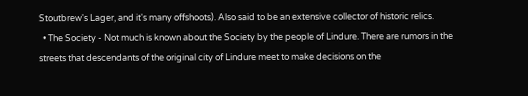Stoutbrew's Lager, and it's many offshoots). Also said to be an extensive collector of historic relics.
  • The Society - Not much is known about the Society by the people of Lindure. There are rumors in the streets that descendants of the original city of Lindure meet to make decisions on the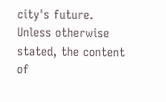city's future.
Unless otherwise stated, the content of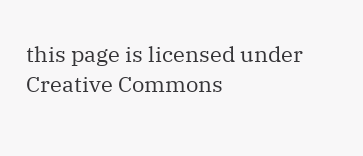this page is licensed under Creative Commons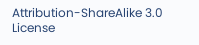Attribution-ShareAlike 3.0 License